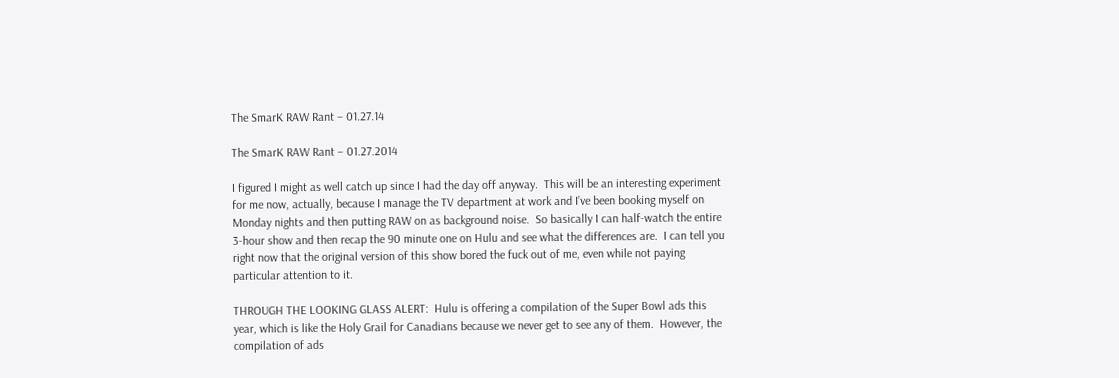The SmarK RAW Rant – 01.27.14

The SmarK RAW Rant – 01.27.2014

I figured I might as well catch up since I had the day off anyway.  This will be an interesting experiment for me now, actually, because I manage the TV department at work and I’ve been booking myself on Monday nights and then putting RAW on as background noise.  So basically I can half-watch the entire 3-hour show and then recap the 90 minute one on Hulu and see what the differences are.  I can tell you right now that the original version of this show bored the fuck out of me, even while not paying particular attention to it.

THROUGH THE LOOKING GLASS ALERT:  Hulu is offering a compilation of the Super Bowl ads this year, which is like the Holy Grail for Canadians because we never get to see any of them.  However, the compilation of ads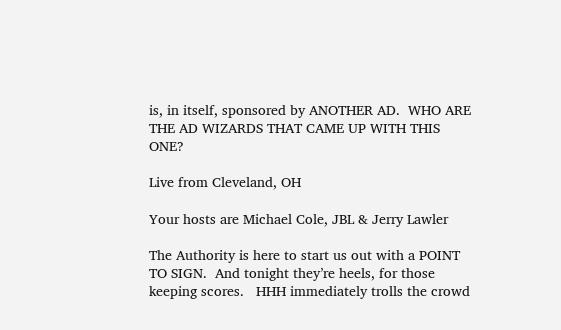is, in itself, sponsored by ANOTHER AD.  WHO ARE THE AD WIZARDS THAT CAME UP WITH THIS ONE?

Live from Cleveland, OH

Your hosts are Michael Cole, JBL & Jerry Lawler

The Authority is here to start us out with a POINT TO SIGN.  And tonight they’re heels, for those keeping scores.   HHH immediately trolls the crowd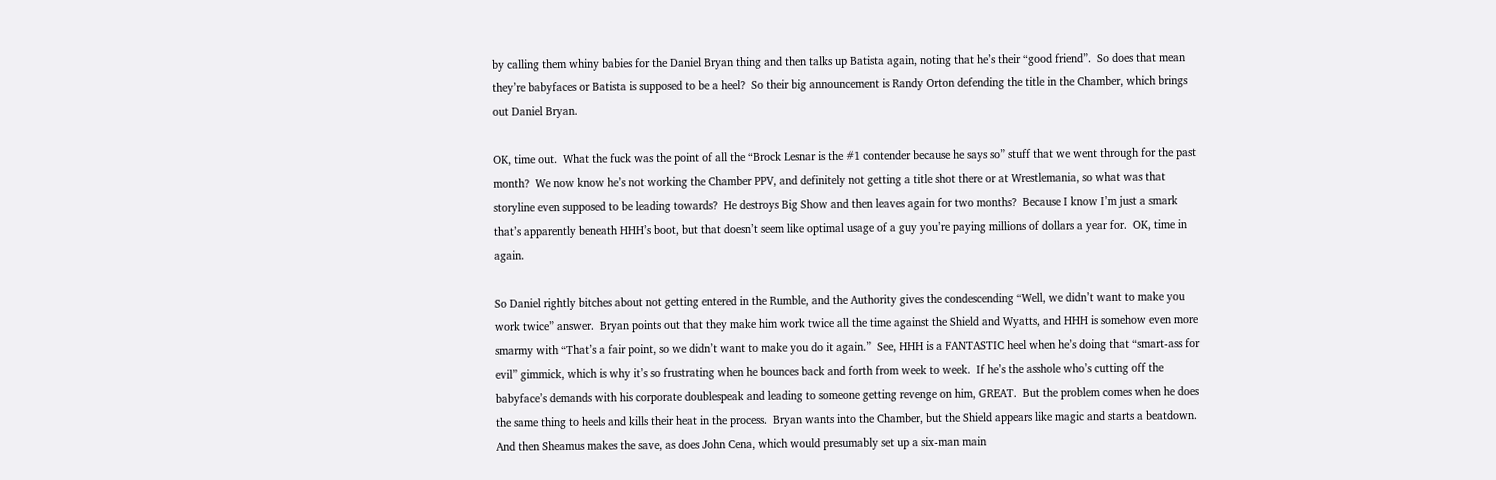by calling them whiny babies for the Daniel Bryan thing and then talks up Batista again, noting that he’s their “good friend”.  So does that mean they’re babyfaces or Batista is supposed to be a heel?  So their big announcement is Randy Orton defending the title in the Chamber, which brings out Daniel Bryan.

OK, time out.  What the fuck was the point of all the “Brock Lesnar is the #1 contender because he says so” stuff that we went through for the past month?  We now know he’s not working the Chamber PPV, and definitely not getting a title shot there or at Wrestlemania, so what was that storyline even supposed to be leading towards?  He destroys Big Show and then leaves again for two months?  Because I know I’m just a smark that’s apparently beneath HHH’s boot, but that doesn’t seem like optimal usage of a guy you’re paying millions of dollars a year for.  OK, time in again.

So Daniel rightly bitches about not getting entered in the Rumble, and the Authority gives the condescending “Well, we didn’t want to make you work twice” answer.  Bryan points out that they make him work twice all the time against the Shield and Wyatts, and HHH is somehow even more smarmy with “That’s a fair point, so we didn’t want to make you do it again.”  See, HHH is a FANTASTIC heel when he’s doing that “smart-ass for evil” gimmick, which is why it’s so frustrating when he bounces back and forth from week to week.  If he’s the asshole who’s cutting off the babyface’s demands with his corporate doublespeak and leading to someone getting revenge on him, GREAT.  But the problem comes when he does the same thing to heels and kills their heat in the process.  Bryan wants into the Chamber, but the Shield appears like magic and starts a beatdown.  And then Sheamus makes the save, as does John Cena, which would presumably set up a six-man main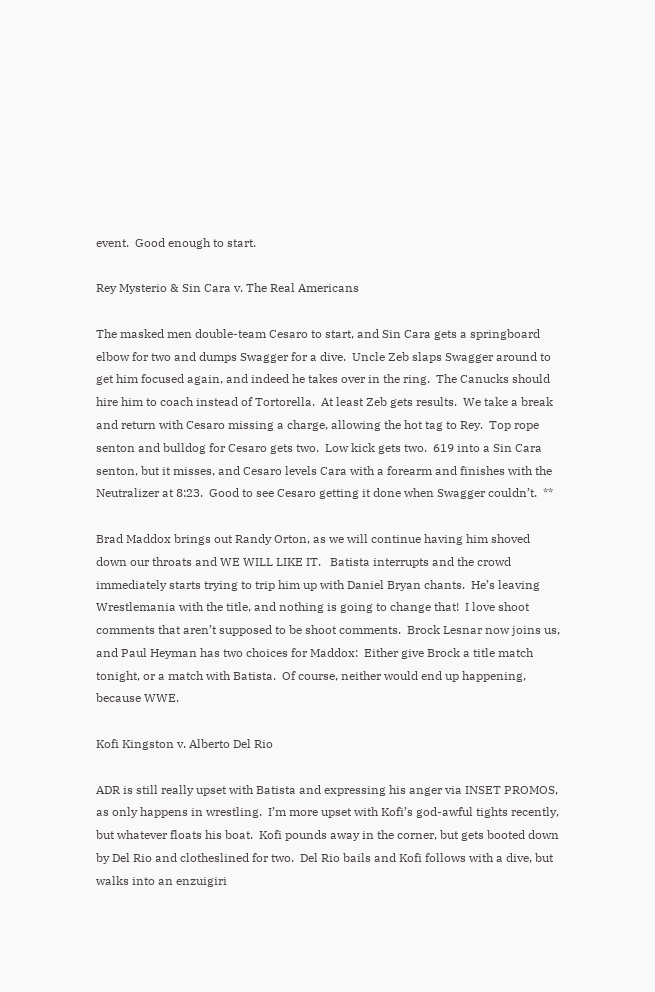event.  Good enough to start.

Rey Mysterio & Sin Cara v. The Real Americans

The masked men double-team Cesaro to start, and Sin Cara gets a springboard elbow for two and dumps Swagger for a dive.  Uncle Zeb slaps Swagger around to get him focused again, and indeed he takes over in the ring.  The Canucks should hire him to coach instead of Tortorella.  At least Zeb gets results.  We take a break and return with Cesaro missing a charge, allowing the hot tag to Rey.  Top rope senton and bulldog for Cesaro gets two.  Low kick gets two.  619 into a Sin Cara senton, but it misses, and Cesaro levels Cara with a forearm and finishes with the Neutralizer at 8:23.  Good to see Cesaro getting it done when Swagger couldn’t.  **

Brad Maddox brings out Randy Orton, as we will continue having him shoved down our throats and WE WILL LIKE IT.   Batista interrupts and the crowd immediately starts trying to trip him up with Daniel Bryan chants.  He’s leaving Wrestlemania with the title, and nothing is going to change that!  I love shoot comments that aren’t supposed to be shoot comments.  Brock Lesnar now joins us, and Paul Heyman has two choices for Maddox:  Either give Brock a title match tonight, or a match with Batista.  Of course, neither would end up happening, because WWE.

Kofi Kingston v. Alberto Del Rio

ADR is still really upset with Batista and expressing his anger via INSET PROMOS, as only happens in wrestling.  I’m more upset with Kofi’s god-awful tights recently, but whatever floats his boat.  Kofi pounds away in the corner, but gets booted down by Del Rio and clotheslined for two.  Del Rio bails and Kofi follows with a dive, but walks into an enzuigiri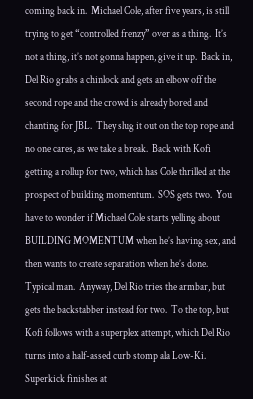coming back in.  Michael Cole, after five years, is still trying to get “controlled frenzy” over as a thing.  It’s not a thing, it’s not gonna happen, give it up.  Back in, Del Rio grabs a chinlock and gets an elbow off the second rope and the crowd is already bored and chanting for JBL.  They slug it out on the top rope and no one cares, as we take a break.  Back with Kofi getting a rollup for two, which has Cole thrilled at the prospect of building momentum.  SOS gets two.  You have to wonder if Michael Cole starts yelling about BUILDING MOMENTUM when he’s having sex, and then wants to create separation when he’s done.  Typical man.  Anyway, Del Rio tries the armbar, but gets the backstabber instead for two.  To the top, but Kofi follows with a superplex attempt, which Del Rio turns into a half-assed curb stomp ala Low-Ki.  Superkick finishes at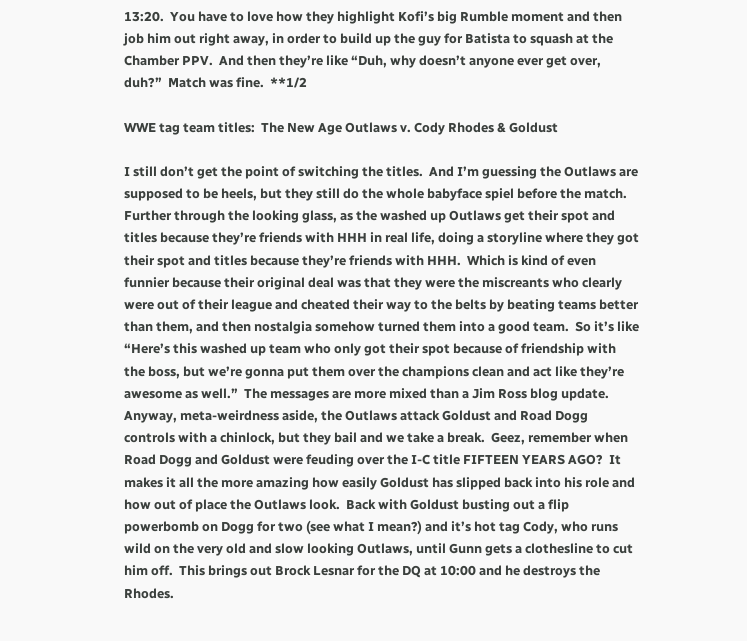13:20.  You have to love how they highlight Kofi’s big Rumble moment and then job him out right away, in order to build up the guy for Batista to squash at the Chamber PPV.  And then they’re like “Duh, why doesn’t anyone ever get over, duh?”  Match was fine.  **1/2

WWE tag team titles:  The New Age Outlaws v. Cody Rhodes & Goldust

I still don’t get the point of switching the titles.  And I’m guessing the Outlaws are supposed to be heels, but they still do the whole babyface spiel before the match.  Further through the looking glass, as the washed up Outlaws get their spot and titles because they’re friends with HHH in real life, doing a storyline where they got their spot and titles because they’re friends with HHH.  Which is kind of even funnier because their original deal was that they were the miscreants who clearly were out of their league and cheated their way to the belts by beating teams better than them, and then nostalgia somehow turned them into a good team.  So it’s like “Here’s this washed up team who only got their spot because of friendship with the boss, but we’re gonna put them over the champions clean and act like they’re awesome as well.”  The messages are more mixed than a Jim Ross blog update.  Anyway, meta-weirdness aside, the Outlaws attack Goldust and Road Dogg controls with a chinlock, but they bail and we take a break.  Geez, remember when Road Dogg and Goldust were feuding over the I-C title FIFTEEN YEARS AGO?  It makes it all the more amazing how easily Goldust has slipped back into his role and how out of place the Outlaws look.  Back with Goldust busting out a flip powerbomb on Dogg for two (see what I mean?) and it’s hot tag Cody, who runs wild on the very old and slow looking Outlaws, until Gunn gets a clothesline to cut him off.  This brings out Brock Lesnar for the DQ at 10:00 and he destroys the Rhodes.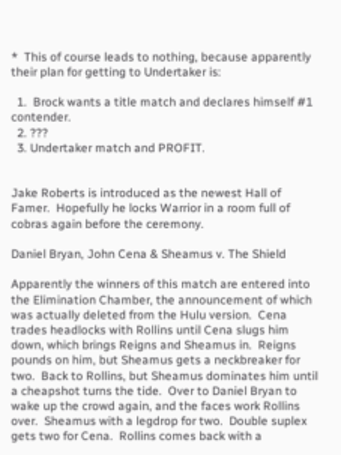*  This of course leads to nothing, because apparently their plan for getting to Undertaker is:

  1.  Brock wants a title match and declares himself #1 contender.
  2. ???
  3. Undertaker match and PROFIT.


Jake Roberts is introduced as the newest Hall of Famer.  Hopefully he locks Warrior in a room full of cobras again before the ceremony.

Daniel Bryan, John Cena & Sheamus v. The Shield

Apparently the winners of this match are entered into the Elimination Chamber, the announcement of which was actually deleted from the Hulu version.  Cena trades headlocks with Rollins until Cena slugs him down, which brings Reigns and Sheamus in.  Reigns pounds on him, but Sheamus gets a neckbreaker for two.  Back to Rollins, but Sheamus dominates him until a cheapshot turns the tide.  Over to Daniel Bryan to wake up the crowd again, and the faces work Rollins over.  Sheamus with a legdrop for two.  Double suplex gets two for Cena.  Rollins comes back with a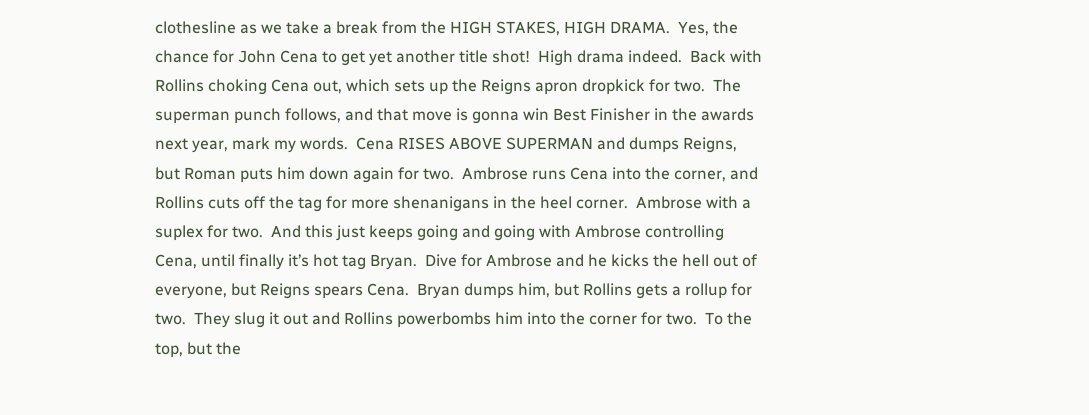clothesline as we take a break from the HIGH STAKES, HIGH DRAMA.  Yes, the chance for John Cena to get yet another title shot!  High drama indeed.  Back with Rollins choking Cena out, which sets up the Reigns apron dropkick for two.  The superman punch follows, and that move is gonna win Best Finisher in the awards next year, mark my words.  Cena RISES ABOVE SUPERMAN and dumps Reigns, but Roman puts him down again for two.  Ambrose runs Cena into the corner, and Rollins cuts off the tag for more shenanigans in the heel corner.  Ambrose with a suplex for two.  And this just keeps going and going with Ambrose controlling Cena, until finally it’s hot tag Bryan.  Dive for Ambrose and he kicks the hell out of everyone, but Reigns spears Cena.  Bryan dumps him, but Rollins gets a rollup for two.  They slug it out and Rollins powerbombs him into the corner for two.  To the top, but the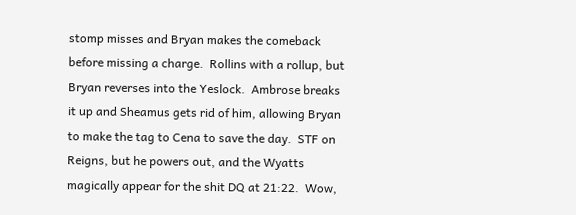stomp misses and Bryan makes the comeback before missing a charge.  Rollins with a rollup, but Bryan reverses into the Yeslock.  Ambrose breaks it up and Sheamus gets rid of him, allowing Bryan to make the tag to Cena to save the day.  STF on Reigns, but he powers out, and the Wyatts magically appear for the shit DQ at 21:22.  Wow,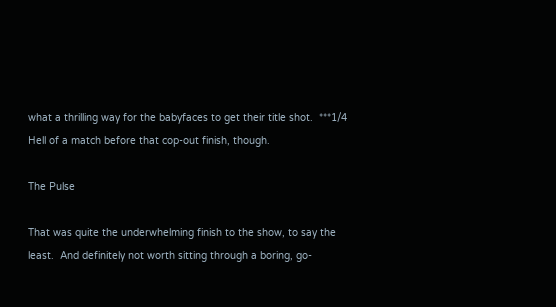what a thrilling way for the babyfaces to get their title shot.  ***1/4 Hell of a match before that cop-out finish, though.

The Pulse

That was quite the underwhelming finish to the show, to say the least.  And definitely not worth sitting through a boring, go-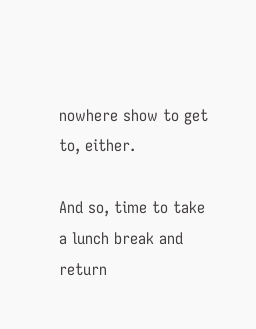nowhere show to get to, either.

And so, time to take a lunch break and return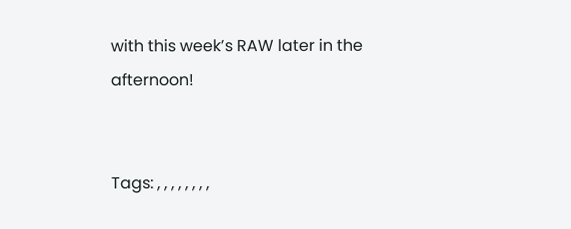with this week’s RAW later in the afternoon!


Tags: , , , , , , , ,